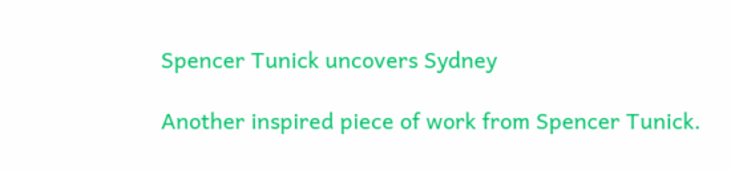Spencer Tunick uncovers Sydney

Another inspired piece of work from Spencer Tunick.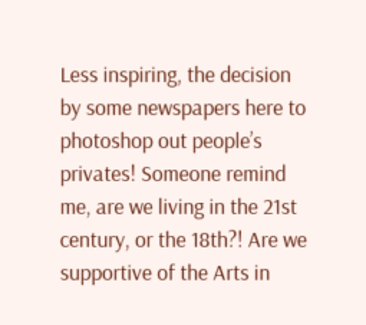Less inspiring, the decision by some newspapers here to photoshop out people’s privates! Someone remind me, are we living in the 21st century, or the 18th?! Are we supportive of the Arts in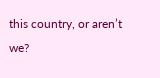this country, or aren’t we?